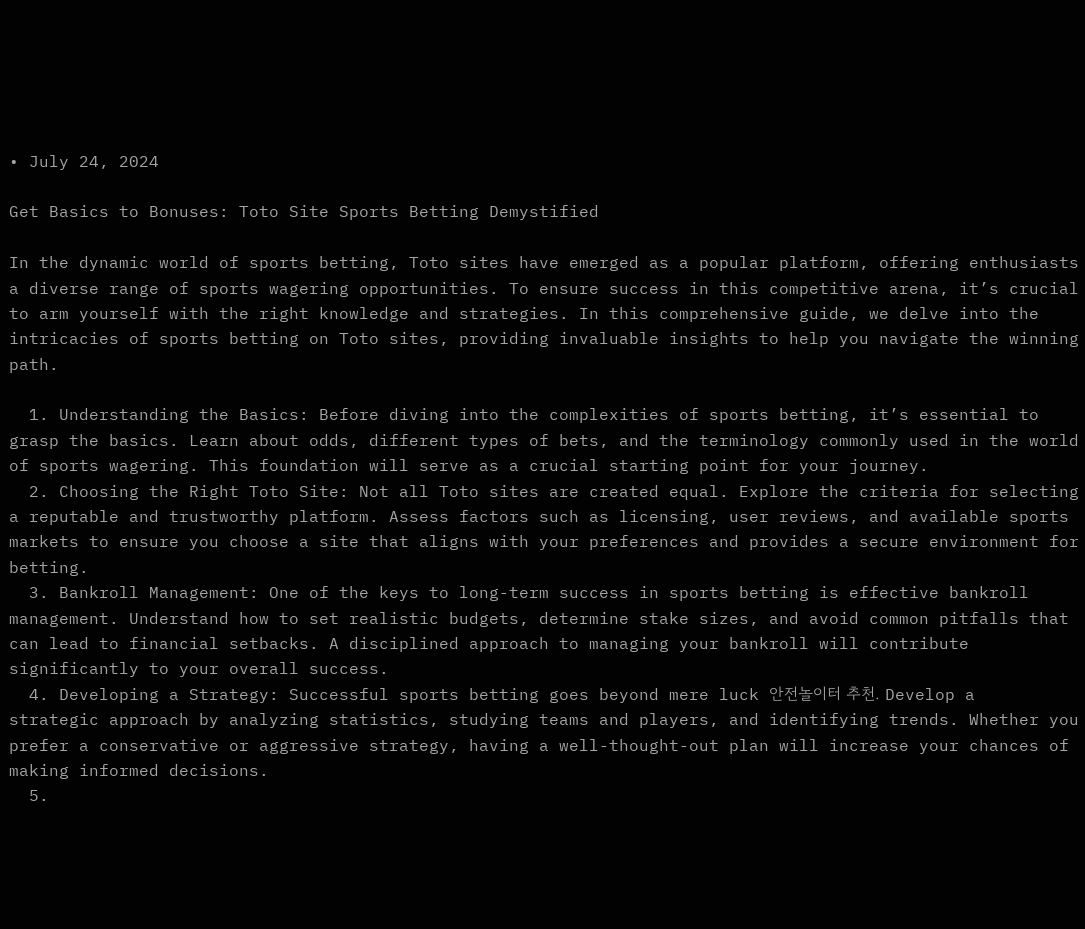• July 24, 2024

Get Basics to Bonuses: Toto Site Sports Betting Demystified

In the dynamic world of sports betting, Toto sites have emerged as a popular platform, offering enthusiasts a diverse range of sports wagering opportunities. To ensure success in this competitive arena, it’s crucial to arm yourself with the right knowledge and strategies. In this comprehensive guide, we delve into the intricacies of sports betting on Toto sites, providing invaluable insights to help you navigate the winning path.

  1. Understanding the Basics: Before diving into the complexities of sports betting, it’s essential to grasp the basics. Learn about odds, different types of bets, and the terminology commonly used in the world of sports wagering. This foundation will serve as a crucial starting point for your journey.
  2. Choosing the Right Toto Site: Not all Toto sites are created equal. Explore the criteria for selecting a reputable and trustworthy platform. Assess factors such as licensing, user reviews, and available sports markets to ensure you choose a site that aligns with your preferences and provides a secure environment for betting.
  3. Bankroll Management: One of the keys to long-term success in sports betting is effective bankroll management. Understand how to set realistic budgets, determine stake sizes, and avoid common pitfalls that can lead to financial setbacks. A disciplined approach to managing your bankroll will contribute significantly to your overall success.
  4. Developing a Strategy: Successful sports betting goes beyond mere luck 안전놀이터 추천. Develop a strategic approach by analyzing statistics, studying teams and players, and identifying trends. Whether you prefer a conservative or aggressive strategy, having a well-thought-out plan will increase your chances of making informed decisions.
  5.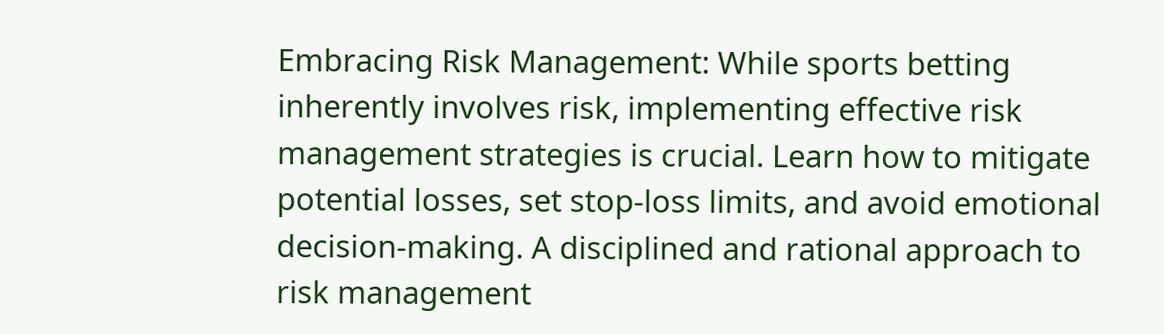Embracing Risk Management: While sports betting inherently involves risk, implementing effective risk management strategies is crucial. Learn how to mitigate potential losses, set stop-loss limits, and avoid emotional decision-making. A disciplined and rational approach to risk management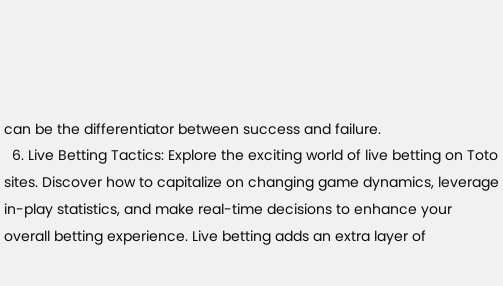can be the differentiator between success and failure.
  6. Live Betting Tactics: Explore the exciting world of live betting on Toto sites. Discover how to capitalize on changing game dynamics, leverage in-play statistics, and make real-time decisions to enhance your overall betting experience. Live betting adds an extra layer of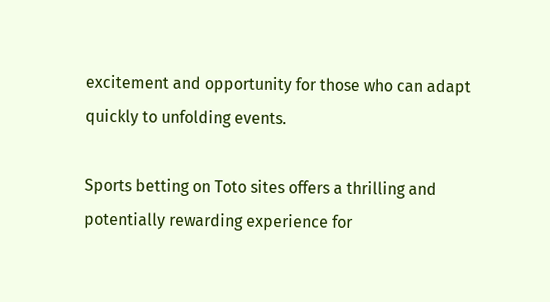excitement and opportunity for those who can adapt quickly to unfolding events.

Sports betting on Toto sites offers a thrilling and potentially rewarding experience for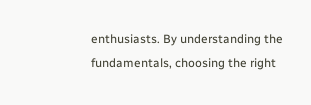enthusiasts. By understanding the fundamentals, choosing the right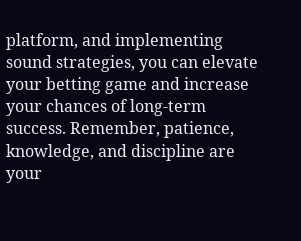platform, and implementing sound strategies, you can elevate your betting game and increase your chances of long-term success. Remember, patience, knowledge, and discipline are your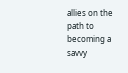allies on the path to becoming a savvy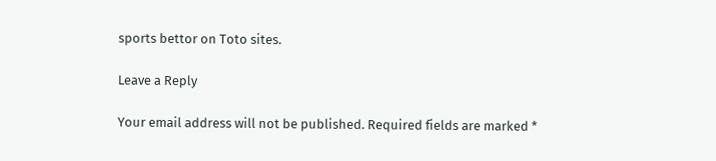sports bettor on Toto sites.

Leave a Reply

Your email address will not be published. Required fields are marked *